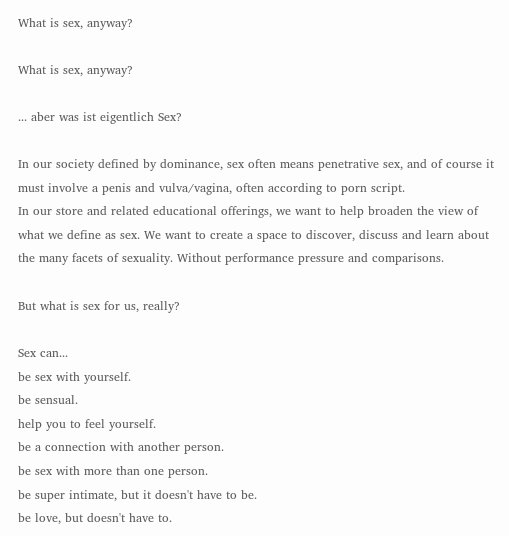What is sex, anyway?

What is sex, anyway?

... aber was ist eigentlich Sex?

In our society defined by dominance, sex often means penetrative sex, and of course it must involve a penis and vulva/vagina, often according to porn script.
In our store and related educational offerings, we want to help broaden the view of what we define as sex. We want to create a space to discover, discuss and learn about the many facets of sexuality. Without performance pressure and comparisons.

But what is sex for us, really?

Sex can...
be sex with yourself.
be sensual.
help you to feel yourself.
be a connection with another person.
be sex with more than one person.
be super intimate, but it doesn't have to be.
be love, but doesn't have to.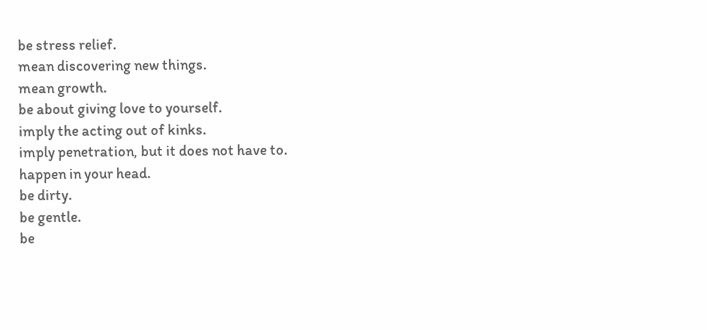be stress relief.
mean discovering new things.
mean growth.
be about giving love to yourself.
imply the acting out of kinks.
imply penetration, but it does not have to.
happen in your head.
be dirty.
be gentle.
be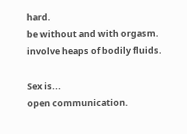hard.
be without and with orgasm.
involve heaps of bodily fluids.

Sex is...
open communication.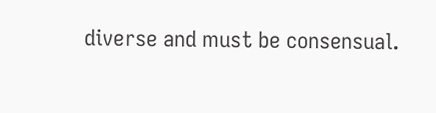diverse and must be consensual.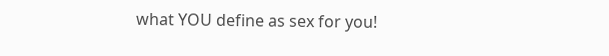what YOU define as sex for you!